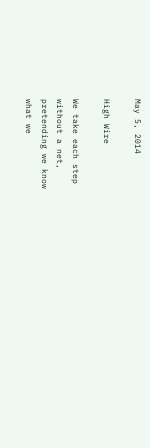May 5, 2014

High Wire

We take each step
without a net,
pretending we know
what we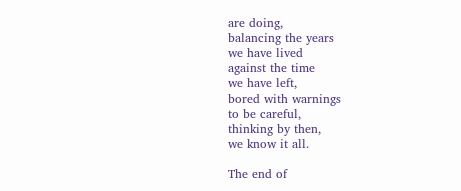are doing,
balancing the years
we have lived
against the time
we have left,
bored with warnings
to be careful,
thinking by then,
we know it all.

The end of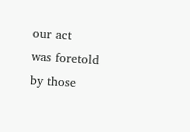our act
was foretold
by those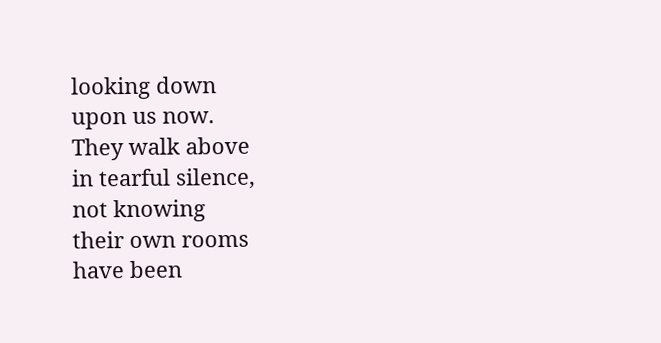looking down
upon us now.
They walk above
in tearful silence,
not knowing
their own rooms
have been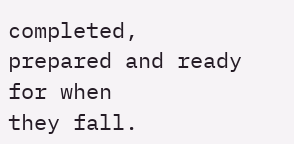completed,
prepared and ready
for when
they fall.